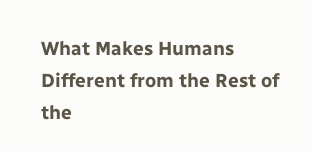What Makes Humans Different from the Rest of the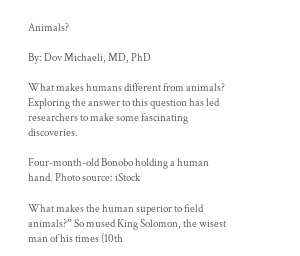Animals?

By: Dov Michaeli, MD, PhD

What makes humans different from animals? Exploring the answer to this question has led researchers to make some fascinating discoveries.

Four-month-old Bonobo holding a human hand. Photo source: iStock

What makes the human superior to field animals?” So mused King Solomon, the wisest man of his times (10th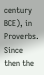century BCE), in Proverbs. Since then the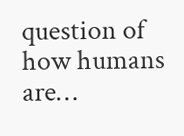question of how humans are…